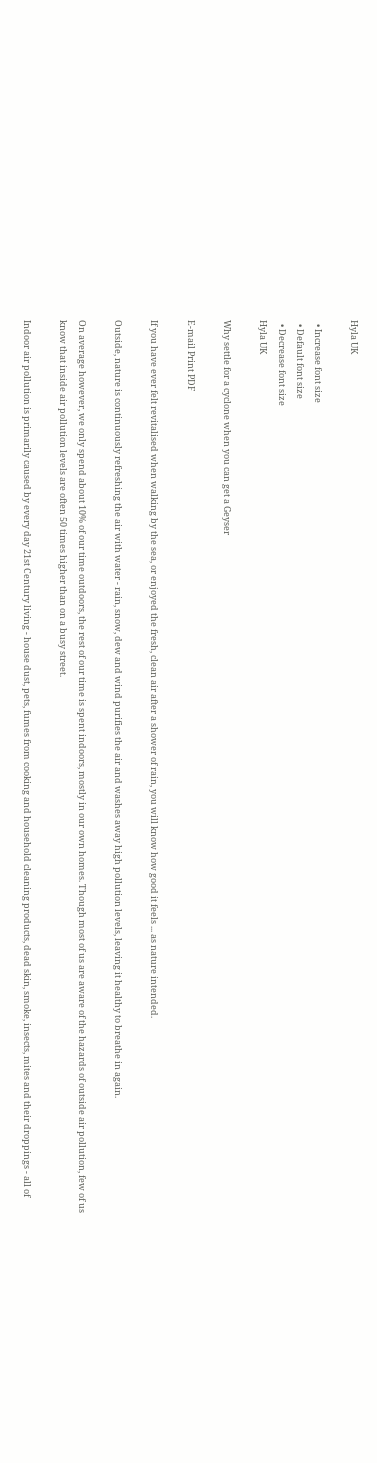Hyla UK

  • Increase font size
  • Default font size
  • Decrease font size
Hyla UK

Why settle for a cyclone when you can get a Geyser

E-mail Print PDF

If you have ever felt revitalised when walking by the sea, or enjoyed the fresh, clean air after a shower of rain, you will know how good it feels ... as nature intended.

Outside, nature is continuously refreshing the air with water - rain, snow, dew and wind purifies the air and washes away high pollution levels, leaving it healthy to breathe in again.

On average however, we only spend about 10% of our time outdoors, the rest of our time is spent indoors, mostly in our own homes. Though most of us are aware of the hazards of outside air pollution, few of us know that inside air pollution levels are often 50 times higher than on a busy street.

Indoor air pollution is primarily caused by every day 21st Century living - house dust, pets, fumes from cooking and household cleaning products, dead skin, smoke, insects, mites and their droppings - all of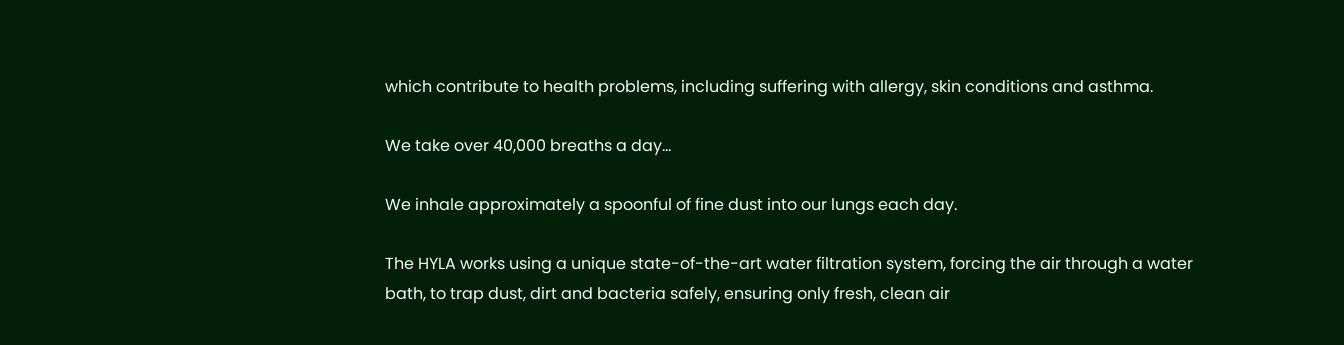which contribute to health problems, including suffering with allergy, skin conditions and asthma.

We take over 40,000 breaths a day...

We inhale approximately a spoonful of fine dust into our lungs each day.

The HYLA works using a unique state-of-the-art water filtration system, forcing the air through a water bath, to trap dust, dirt and bacteria safely, ensuring only fresh, clean air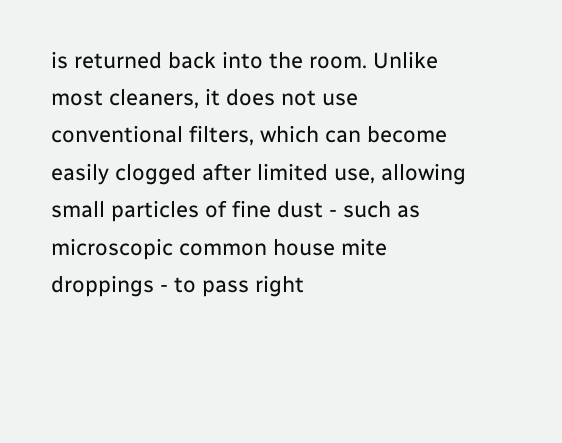is returned back into the room. Unlike most cleaners, it does not use conventional filters, which can become easily clogged after limited use, allowing small particles of fine dust - such as microscopic common house mite droppings - to pass right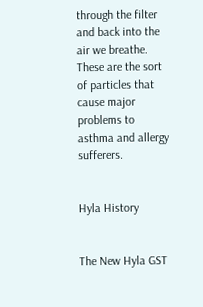through the filter and back into the air we breathe. These are the sort of particles that cause major problems to asthma and allergy sufferers.


Hyla History


The New Hyla GST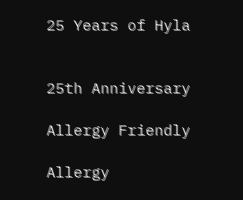25 Years of Hyla


25th Anniversary

Allergy Friendly

Allergy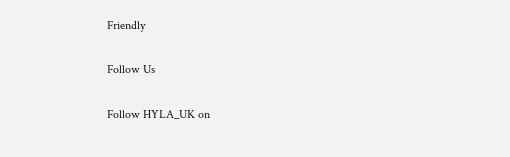Friendly

Follow Us

Follow HYLA_UK on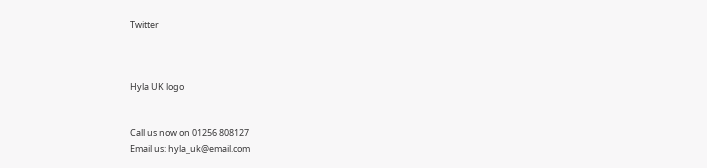Twitter



Hyla UK logo


Call us now on 01256 808127
Email us: hyla_uk@email.com